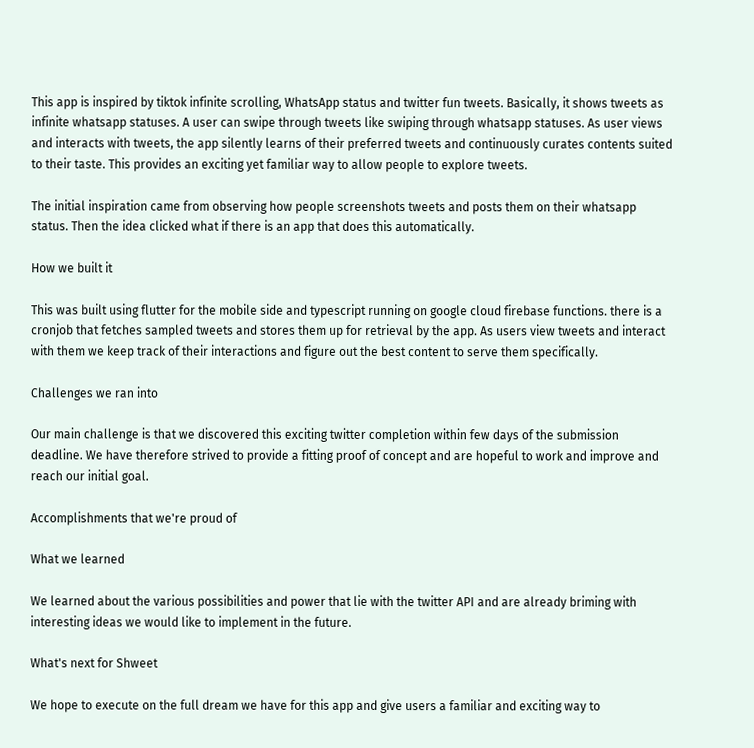This app is inspired by tiktok infinite scrolling, WhatsApp status and twitter fun tweets. Basically, it shows tweets as infinite whatsapp statuses. A user can swipe through tweets like swiping through whatsapp statuses. As user views and interacts with tweets, the app silently learns of their preferred tweets and continuously curates contents suited to their taste. This provides an exciting yet familiar way to allow people to explore tweets.

The initial inspiration came from observing how people screenshots tweets and posts them on their whatsapp status. Then the idea clicked what if there is an app that does this automatically.

How we built it

This was built using flutter for the mobile side and typescript running on google cloud firebase functions. there is a cronjob that fetches sampled tweets and stores them up for retrieval by the app. As users view tweets and interact with them we keep track of their interactions and figure out the best content to serve them specifically.

Challenges we ran into

Our main challenge is that we discovered this exciting twitter completion within few days of the submission deadline. We have therefore strived to provide a fitting proof of concept and are hopeful to work and improve and reach our initial goal.

Accomplishments that we're proud of

What we learned

We learned about the various possibilities and power that lie with the twitter API and are already briming with interesting ideas we would like to implement in the future.

What's next for Shweet

We hope to execute on the full dream we have for this app and give users a familiar and exciting way to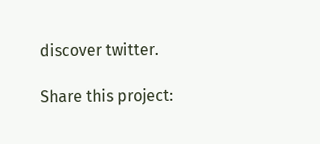discover twitter.

Share this project: